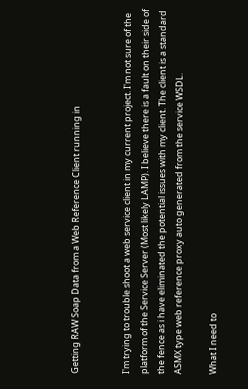Getting RAW Soap Data from a Web Reference Client running in


I'm trying to trouble shoot a web service client in my current project. I'm not sure of the platform of the Service Server (Most likely LAMP). I believe there is a fault on their side of the fence as i have eliminated the potential issues with my client. The client is a standard ASMX type web reference proxy auto generated from the service WSDL.

What I need to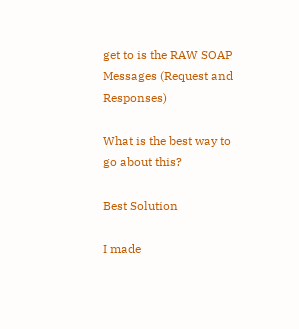get to is the RAW SOAP Messages (Request and Responses)

What is the best way to go about this?

Best Solution

I made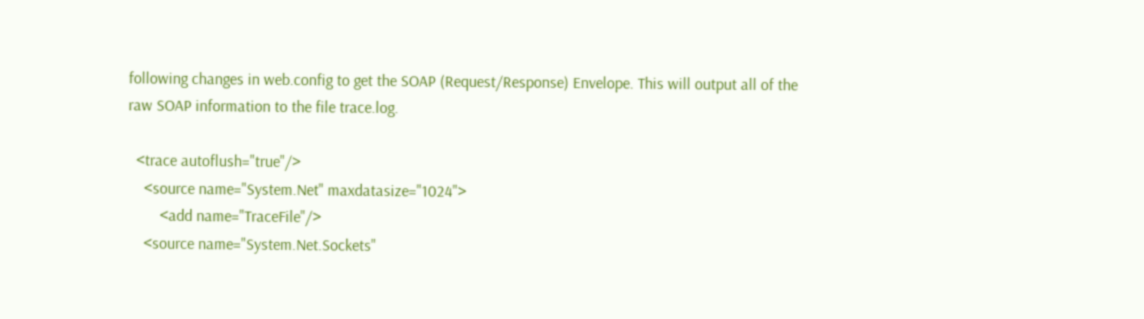following changes in web.config to get the SOAP (Request/Response) Envelope. This will output all of the raw SOAP information to the file trace.log.

  <trace autoflush="true"/>
    <source name="System.Net" maxdatasize="1024">
        <add name="TraceFile"/>
    <source name="System.Net.Sockets"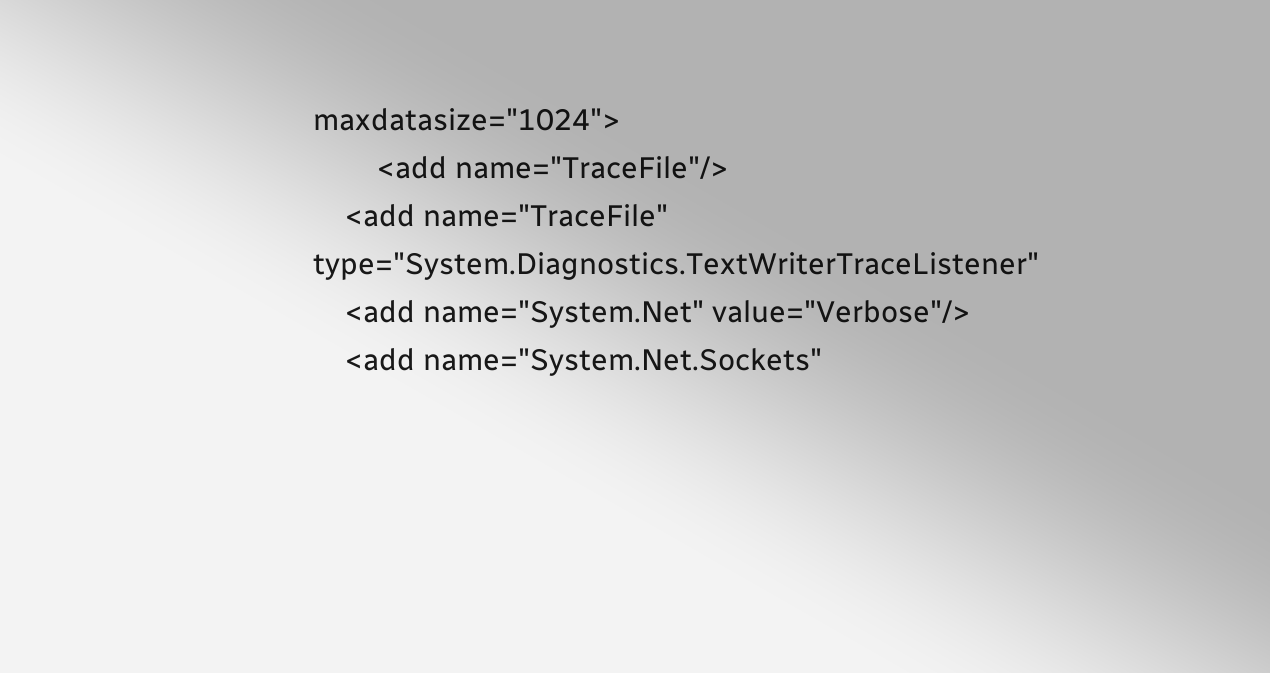maxdatasize="1024">
        <add name="TraceFile"/>
    <add name="TraceFile" type="System.Diagnostics.TextWriterTraceListener"
    <add name="System.Net" value="Verbose"/>
    <add name="System.Net.Sockets"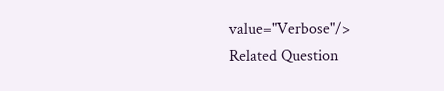value="Verbose"/>
Related Question